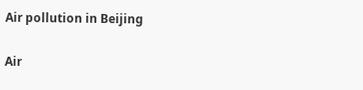Air pollution in Beijing

Air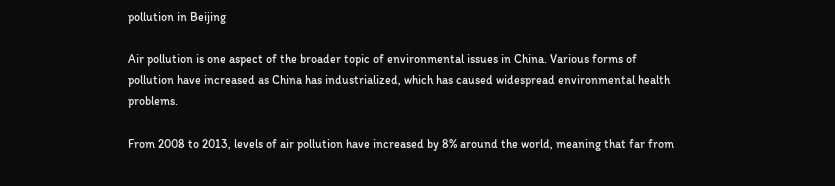pollution in Beijing

Air pollution is one aspect of the broader topic of environmental issues in China. Various forms of pollution have increased as China has industrialized, which has caused widespread environmental health problems.

From 2008 to 2013, levels of air pollution have increased by 8% around the world, meaning that far from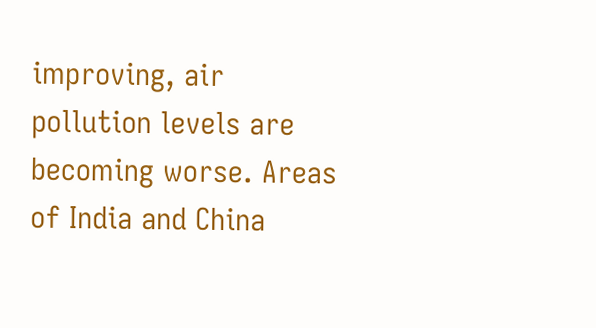improving, air pollution levels are becoming worse. Areas of India and China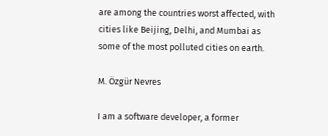are among the countries worst affected, with cities like Beijing, Delhi, and Mumbai as some of the most polluted cities on earth.

M. Özgür Nevres

I am a software developer, a former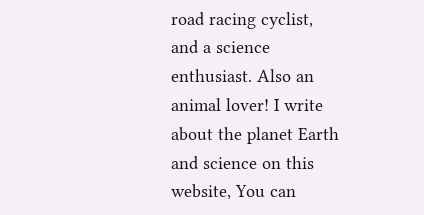road racing cyclist, and a science enthusiast. Also an animal lover! I write about the planet Earth and science on this website, You can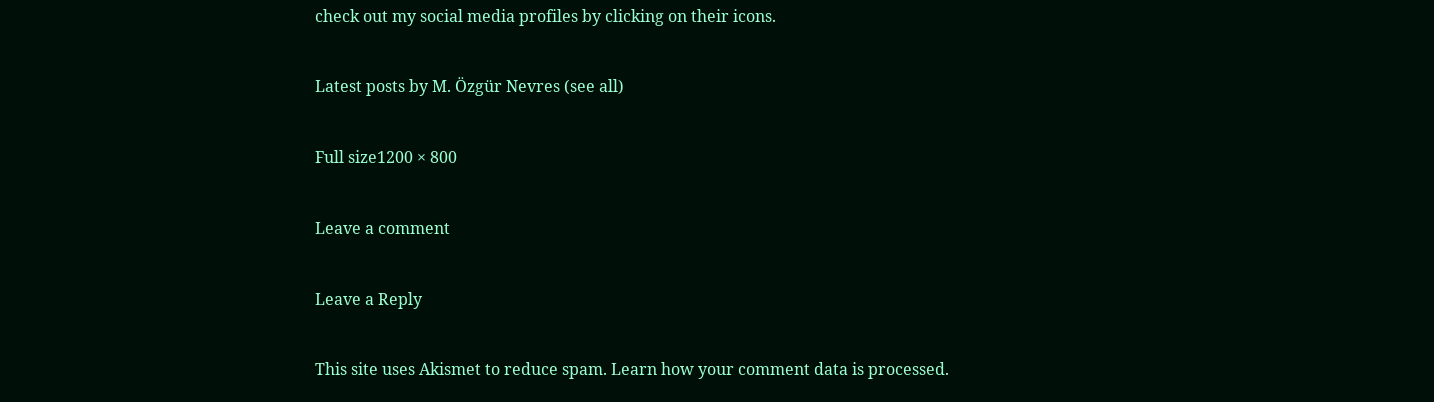check out my social media profiles by clicking on their icons.

Latest posts by M. Özgür Nevres (see all)

Full size1200 × 800

Leave a comment

Leave a Reply

This site uses Akismet to reduce spam. Learn how your comment data is processed.